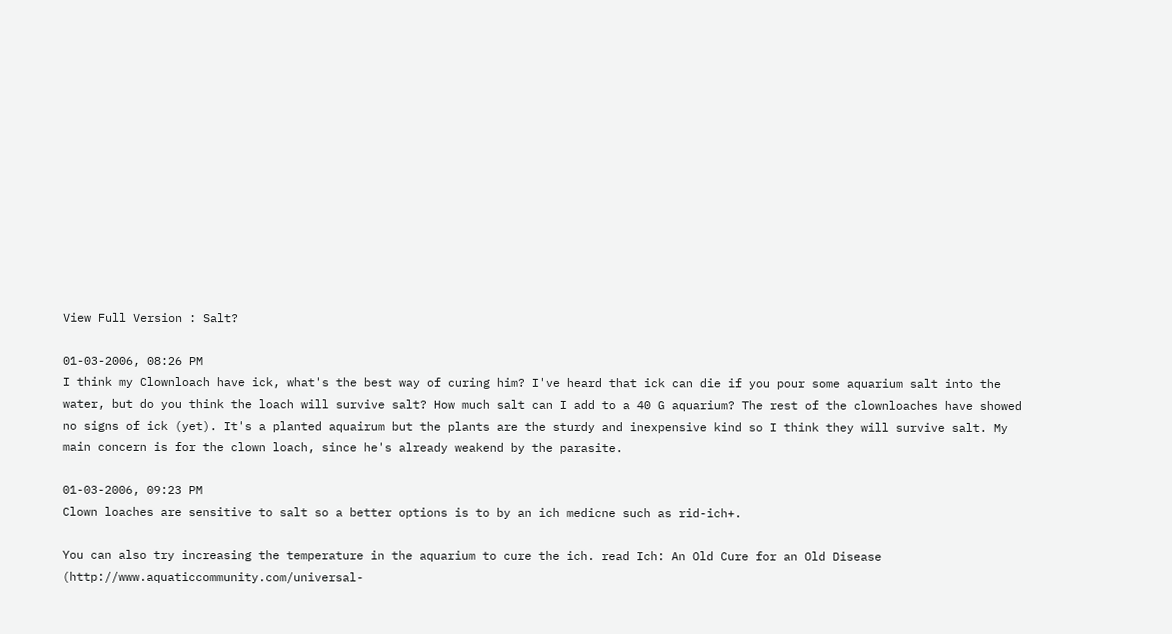View Full Version : Salt?

01-03-2006, 08:26 PM
I think my Clownloach have ick, what's the best way of curing him? I've heard that ick can die if you pour some aquarium salt into the water, but do you think the loach will survive salt? How much salt can I add to a 40 G aquarium? The rest of the clownloaches have showed no signs of ick (yet). It's a planted aquairum but the plants are the sturdy and inexpensive kind so I think they will survive salt. My main concern is for the clown loach, since he's already weakend by the parasite.

01-03-2006, 09:23 PM
Clown loaches are sensitive to salt so a better options is to by an ich medicne such as rid-ich+.

You can also try increasing the temperature in the aquarium to cure the ich. read Ich: An Old Cure for an Old Disease (http://www.aquaticcommunity.com/universal-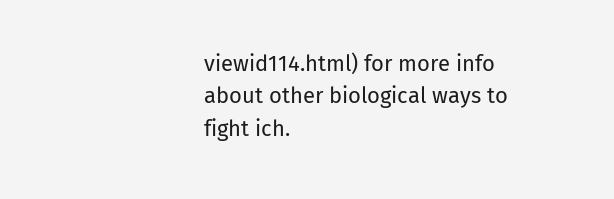viewid114.html) for more info about other biological ways to fight ich.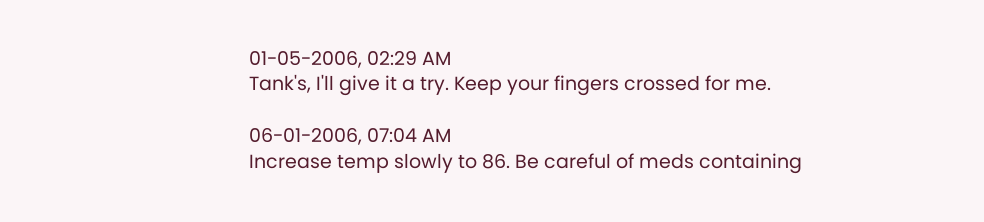01-05-2006, 02:29 AM
Tank's, I'll give it a try. Keep your fingers crossed for me.

06-01-2006, 07:04 AM
Increase temp slowly to 86. Be careful of meds containing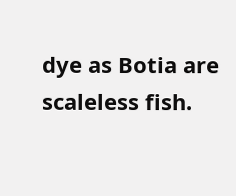dye as Botia are scaleless fish.